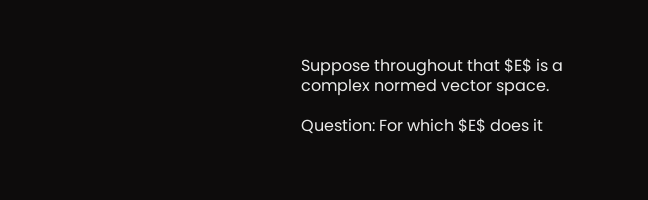Suppose throughout that $E$ is a complex normed vector space.

Question: For which $E$ does it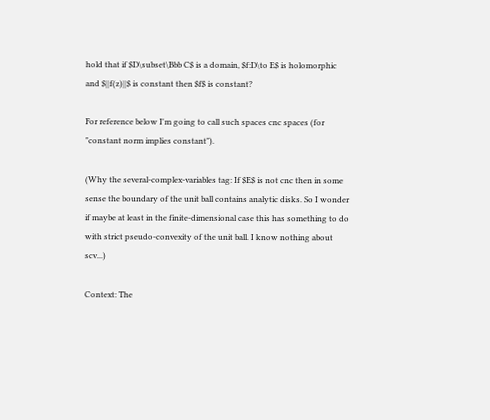hold that if $D\subset\Bbb C$ is a domain, $f:D\to E$ is holomorphic and $||f(z)||$ is constant then $f$ is constant?

For reference below I'm going to call such spaces cnc spaces (for "constant norm implies constant").

(Why the several-complex-variables tag: If $E$ is not cnc then in some sense the boundary of the unit ball contains analytic disks. So I wonder if maybe at least in the finite-dimensional case this has something to do with strict pseudo-convexity of the unit ball. I know nothing about scv...)

Context: The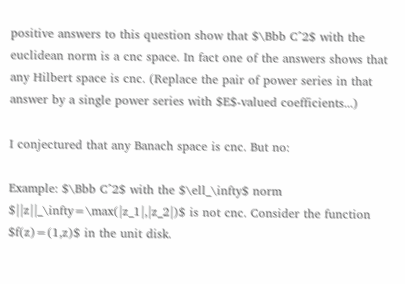positive answers to this question show that $\Bbb C^2$ with the euclidean norm is a cnc space. In fact one of the answers shows that any Hilbert space is cnc. (Replace the pair of power series in that answer by a single power series with $E$-valued coefficients...)

I conjectured that any Banach space is cnc. But no:

Example: $\Bbb C^2$ with the $\ell_\infty$ norm $||z||_\infty=\max(|z_1|,|z_2|)$ is not cnc. Consider the function $f(z)=(1,z)$ in the unit disk.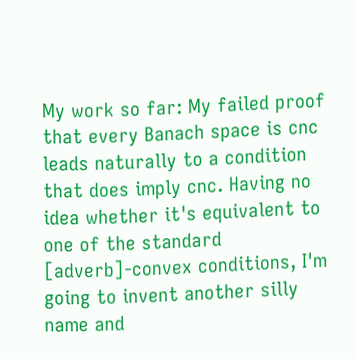My work so far: My failed proof that every Banach space is cnc leads naturally to a condition that does imply cnc. Having no idea whether it's equivalent to one of the standard [adverb]-convex conditions, I'm going to invent another silly name and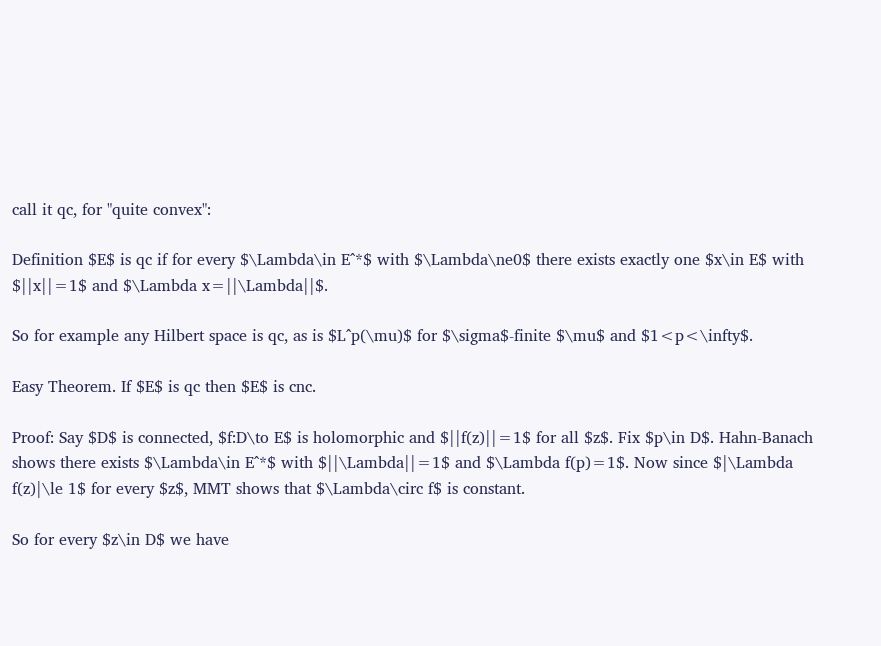call it qc, for "quite convex":

Definition $E$ is qc if for every $\Lambda\in E^*$ with $\Lambda\ne0$ there exists exactly one $x\in E$ with $||x||=1$ and $\Lambda x=||\Lambda||$.

So for example any Hilbert space is qc, as is $L^p(\mu)$ for $\sigma$-finite $\mu$ and $1<p<\infty$.

Easy Theorem. If $E$ is qc then $E$ is cnc.

Proof: Say $D$ is connected, $f:D\to E$ is holomorphic and $||f(z)||=1$ for all $z$. Fix $p\in D$. Hahn-Banach shows there exists $\Lambda\in E^*$ with $||\Lambda||=1$ and $\Lambda f(p)=1$. Now since $|\Lambda f(z)|\le 1$ for every $z$, MMT shows that $\Lambda\circ f$ is constant.

So for every $z\in D$ we have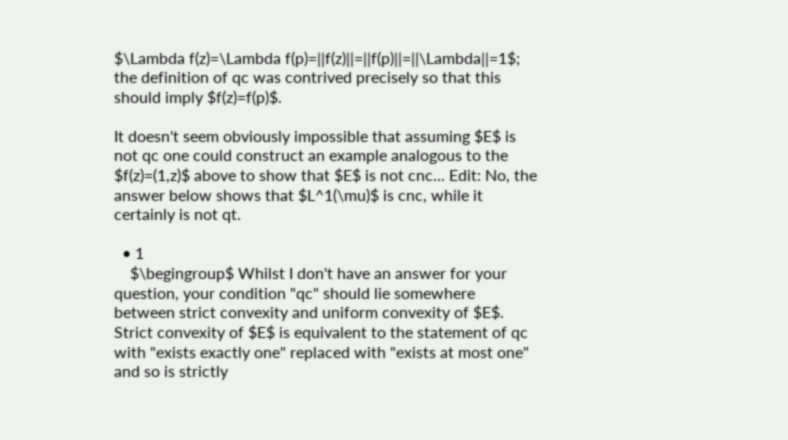$\Lambda f(z)=\Lambda f(p)=||f(z)||=||f(p)||=||\Lambda||=1$; the definition of qc was contrived precisely so that this should imply $f(z)=f(p)$.

It doesn't seem obviously impossible that assuming $E$ is not qc one could construct an example analogous to the $f(z)=(1,z)$ above to show that $E$ is not cnc... Edit: No, the answer below shows that $L^1(\mu)$ is cnc, while it certainly is not qt.

  • 1
    $\begingroup$ Whilst I don't have an answer for your question, your condition "qc" should lie somewhere between strict convexity and uniform convexity of $E$. Strict convexity of $E$ is equivalent to the statement of qc with "exists exactly one" replaced with "exists at most one" and so is strictly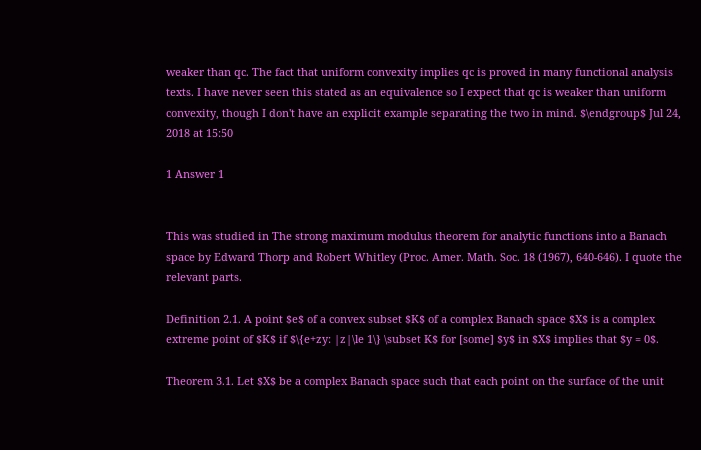weaker than qc. The fact that uniform convexity implies qc is proved in many functional analysis texts. I have never seen this stated as an equivalence so I expect that qc is weaker than uniform convexity, though I don't have an explicit example separating the two in mind. $\endgroup$ Jul 24, 2018 at 15:50

1 Answer 1


This was studied in The strong maximum modulus theorem for analytic functions into a Banach space by Edward Thorp and Robert Whitley (Proc. Amer. Math. Soc. 18 (1967), 640-646). I quote the relevant parts.

Definition 2.1. A point $e$ of a convex subset $K$ of a complex Banach space $X$ is a complex extreme point of $K$ if $\{e+zy: |z|\le 1\} \subset K$ for [some] $y$ in $X$ implies that $y = 0$.

Theorem 3.1. Let $X$ be a complex Banach space such that each point on the surface of the unit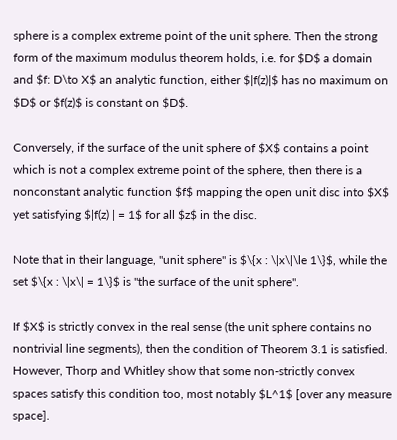sphere is a complex extreme point of the unit sphere. Then the strong form of the maximum modulus theorem holds, i.e. for $D$ a domain and $f: D\to X$ an analytic function, either $|f(z)|$ has no maximum on $D$ or $f(z)$ is constant on $D$.

Conversely, if the surface of the unit sphere of $X$ contains a point which is not a complex extreme point of the sphere, then there is a nonconstant analytic function $f$ mapping the open unit disc into $X$ yet satisfying $|f(z) | = 1$ for all $z$ in the disc.

Note that in their language, "unit sphere" is $\{x : \|x\|\le 1\}$, while the set $\{x : \|x\| = 1\}$ is "the surface of the unit sphere".

If $X$ is strictly convex in the real sense (the unit sphere contains no nontrivial line segments), then the condition of Theorem 3.1 is satisfied. However, Thorp and Whitley show that some non-strictly convex spaces satisfy this condition too, most notably $L^1$ [over any measure space].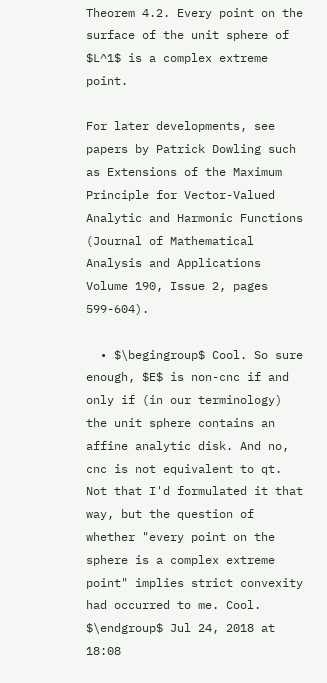Theorem 4.2. Every point on the surface of the unit sphere of $L^1$ is a complex extreme point.

For later developments, see papers by Patrick Dowling such as Extensions of the Maximum Principle for Vector-Valued Analytic and Harmonic Functions (Journal of Mathematical Analysis and Applications Volume 190, Issue 2, pages 599-604).

  • $\begingroup$ Cool. So sure enough, $E$ is non-cnc if and only if (in our terminology) the unit sphere contains an affine analytic disk. And no, cnc is not equivalent to qt. Not that I'd formulated it that way, but the question of whether "every point on the sphere is a complex extreme point" implies strict convexity had occurred to me. Cool. $\endgroup$ Jul 24, 2018 at 18:08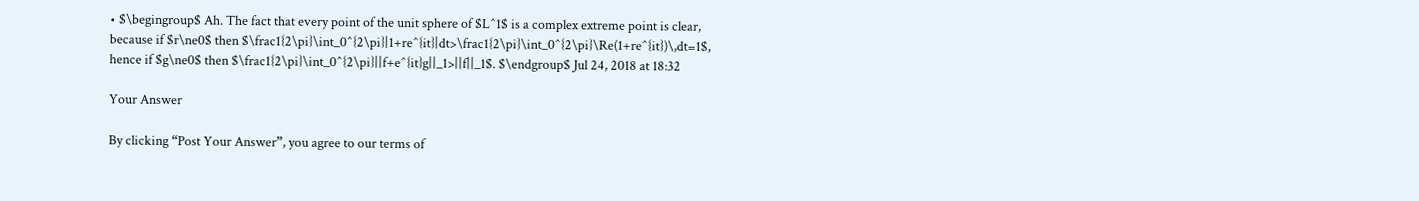• $\begingroup$ Ah. The fact that every point of the unit sphere of $L^1$ is a complex extreme point is clear, because if $r\ne0$ then $\frac1{2\pi}\int_0^{2\pi}|1+re^{it}|dt>\frac1{2\pi}\int_0^{2\pi}\Re(1+re^{it})\,dt=1$, hence if $g\ne0$ then $\frac1{2\pi}\int_0^{2\pi}||f+e^{it}g||_1>||f||_1$. $\endgroup$ Jul 24, 2018 at 18:32

Your Answer

By clicking “Post Your Answer”, you agree to our terms of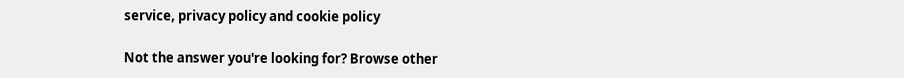service, privacy policy and cookie policy

Not the answer you're looking for? Browse other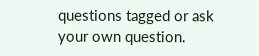questions tagged or ask your own question.